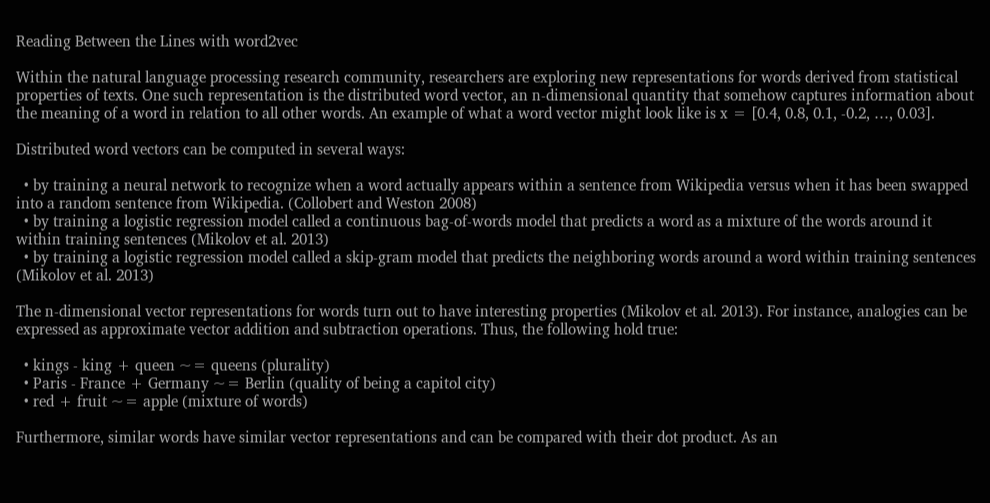Reading Between the Lines with word2vec

Within the natural language processing research community, researchers are exploring new representations for words derived from statistical properties of texts. One such representation is the distributed word vector, an n-dimensional quantity that somehow captures information about the meaning of a word in relation to all other words. An example of what a word vector might look like is x = [0.4, 0.8, 0.1, -0.2, …, 0.03].

Distributed word vectors can be computed in several ways:

  • by training a neural network to recognize when a word actually appears within a sentence from Wikipedia versus when it has been swapped into a random sentence from Wikipedia. (Collobert and Weston 2008)
  • by training a logistic regression model called a continuous bag-of-words model that predicts a word as a mixture of the words around it within training sentences (Mikolov et al. 2013)
  • by training a logistic regression model called a skip-gram model that predicts the neighboring words around a word within training sentences (Mikolov et al. 2013)

The n-dimensional vector representations for words turn out to have interesting properties (Mikolov et al. 2013). For instance, analogies can be expressed as approximate vector addition and subtraction operations. Thus, the following hold true:

  • kings - king + queen ~= queens (plurality)
  • Paris - France + Germany ~= Berlin (quality of being a capitol city)
  • red + fruit ~= apple (mixture of words)

Furthermore, similar words have similar vector representations and can be compared with their dot product. As an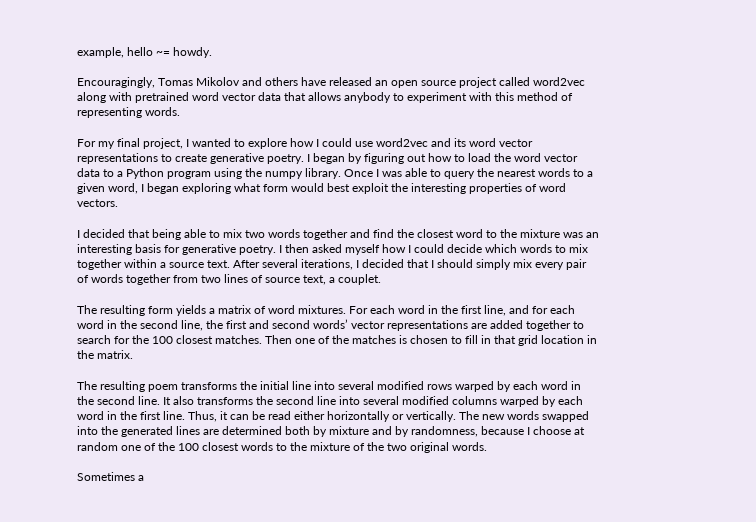example, hello ~= howdy.

Encouragingly, Tomas Mikolov and others have released an open source project called word2vec along with pretrained word vector data that allows anybody to experiment with this method of representing words.

For my final project, I wanted to explore how I could use word2vec and its word vector representations to create generative poetry. I began by figuring out how to load the word vector data to a Python program using the numpy library. Once I was able to query the nearest words to a given word, I began exploring what form would best exploit the interesting properties of word vectors.

I decided that being able to mix two words together and find the closest word to the mixture was an interesting basis for generative poetry. I then asked myself how I could decide which words to mix together within a source text. After several iterations, I decided that I should simply mix every pair of words together from two lines of source text, a couplet.

The resulting form yields a matrix of word mixtures. For each word in the first line, and for each word in the second line, the first and second words’ vector representations are added together to search for the 100 closest matches. Then one of the matches is chosen to fill in that grid location in the matrix.

The resulting poem transforms the initial line into several modified rows warped by each word in the second line. It also transforms the second line into several modified columns warped by each word in the first line. Thus, it can be read either horizontally or vertically. The new words swapped into the generated lines are determined both by mixture and by randomness, because I choose at random one of the 100 closest words to the mixture of the two original words.

Sometimes a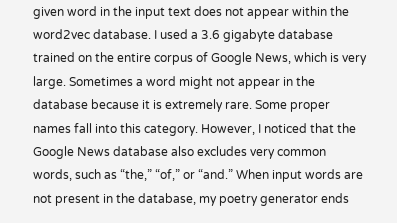given word in the input text does not appear within the word2vec database. I used a 3.6 gigabyte database trained on the entire corpus of Google News, which is very large. Sometimes a word might not appear in the database because it is extremely rare. Some proper names fall into this category. However, I noticed that the Google News database also excludes very common words, such as “the,” “of,” or “and.” When input words are not present in the database, my poetry generator ends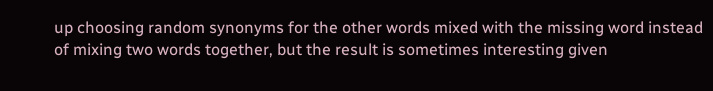up choosing random synonyms for the other words mixed with the missing word instead of mixing two words together, but the result is sometimes interesting given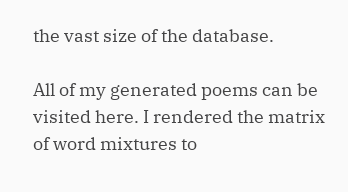the vast size of the database.

All of my generated poems can be visited here. I rendered the matrix of word mixtures to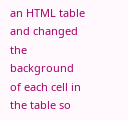an HTML table and changed the background of each cell in the table so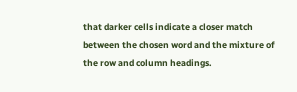that darker cells indicate a closer match between the chosen word and the mixture of the row and column headings.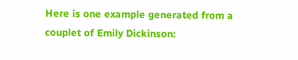Here is one example generated from a couplet of Emily Dickinson: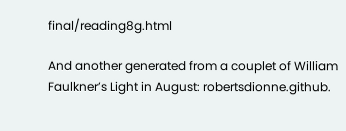final/reading8g.html

And another generated from a couplet of William Faulkner’s Light in August: robertsdionne.github.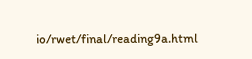io/rwet/final/reading9a.html